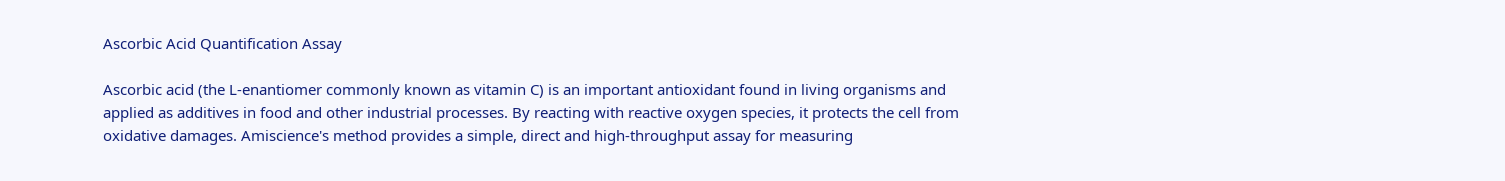Ascorbic Acid Quantification Assay

Ascorbic acid (the L-enantiomer commonly known as vitamin C) is an important antioxidant found in living organisms and applied as additives in food and other industrial processes. By reacting with reactive oxygen species, it protects the cell from oxidative damages. Amiscience's method provides a simple, direct and high-throughput assay for measuring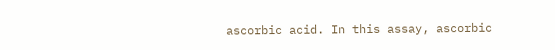ascorbic acid. In this assay, ascorbic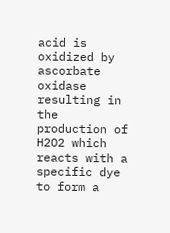acid is oxidized by ascorbate oxidase resulting in the production of H2O2 which reacts with a specific dye to form a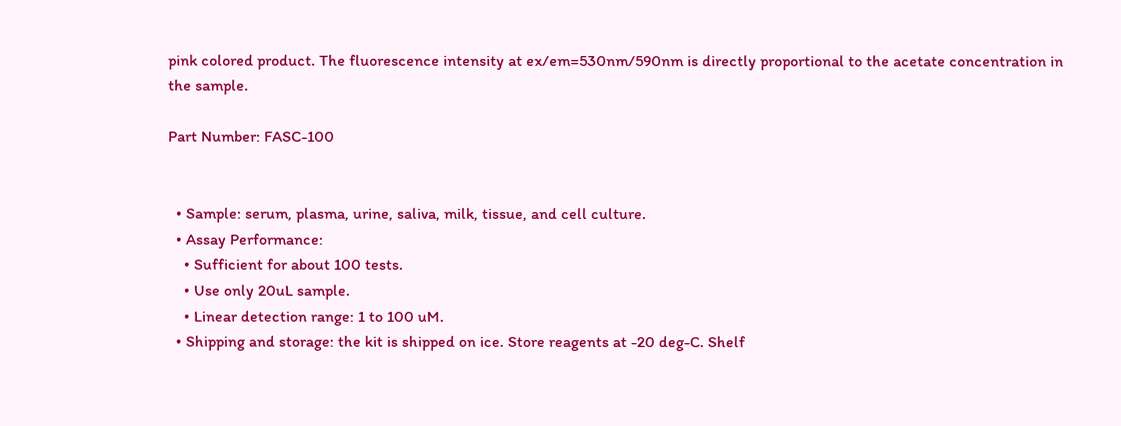pink colored product. The fluorescence intensity at ex/em=530nm/590nm is directly proportional to the acetate concentration in the sample.

Part Number: FASC-100


  • Sample: serum, plasma, urine, saliva, milk, tissue, and cell culture.
  • Assay Performance:
    • Sufficient for about 100 tests.
    • Use only 20uL sample.
    • Linear detection range: 1 to 100 uM.
  • Shipping and storage: the kit is shipped on ice. Store reagents at -20 deg-C. Shelf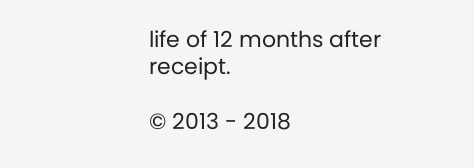life of 12 months after receipt.

© 2013 - 2018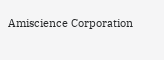Amiscience Corporation